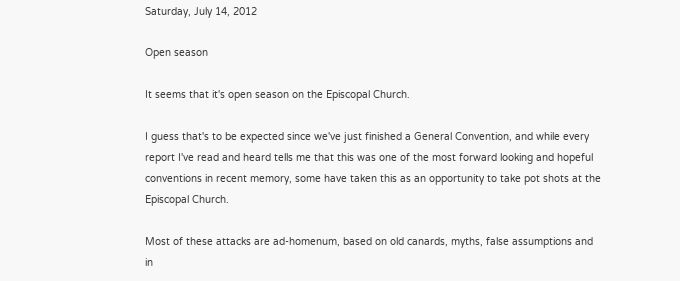Saturday, July 14, 2012

Open season

It seems that it's open season on the Episcopal Church.

I guess that's to be expected since we've just finished a General Convention, and while every report I've read and heard tells me that this was one of the most forward looking and hopeful conventions in recent memory, some have taken this as an opportunity to take pot shots at the Episcopal Church.

Most of these attacks are ad-homenum, based on old canards, myths, false assumptions and in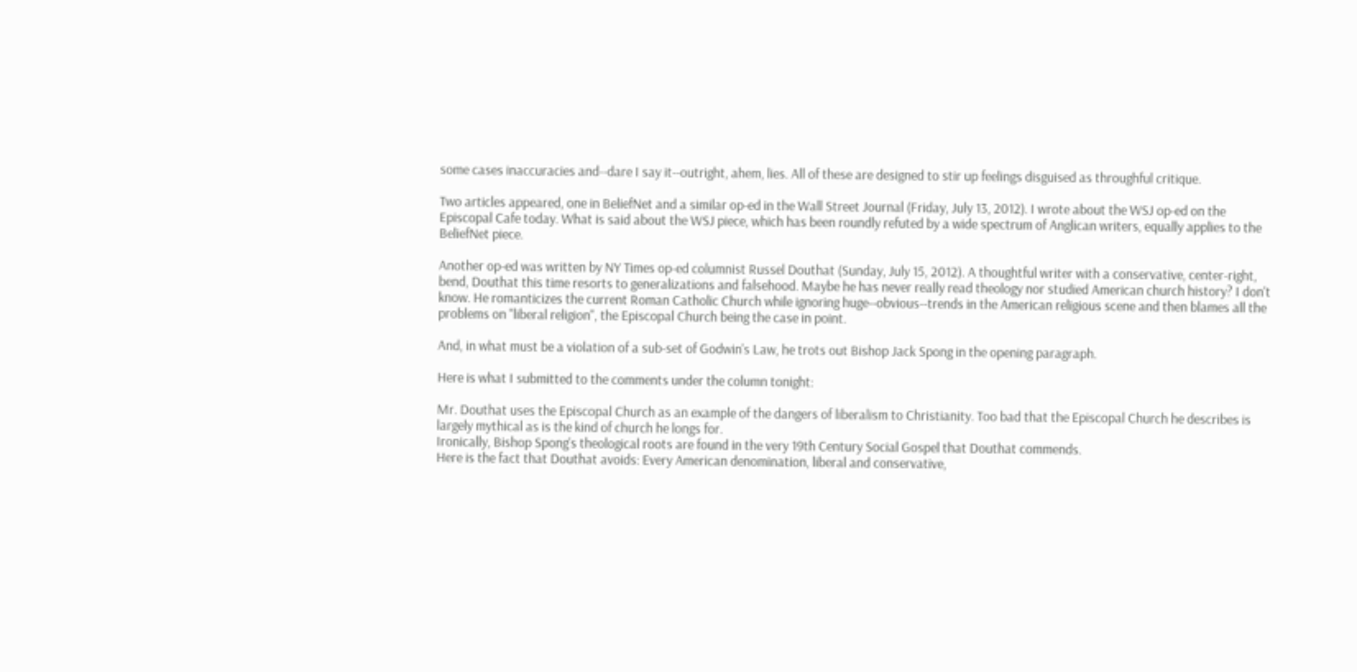some cases inaccuracies and--dare I say it--outright, ahem, lies. All of these are designed to stir up feelings disguised as throughful critique.

Two articles appeared, one in BeliefNet and a similar op-ed in the Wall Street Journal (Friday, July 13, 2012). I wrote about the WSJ op-ed on the Episcopal Cafe today. What is said about the WSJ piece, which has been roundly refuted by a wide spectrum of Anglican writers, equally applies to the BeliefNet piece.

Another op-ed was written by NY Times op-ed columnist Russel Douthat (Sunday, July 15, 2012). A thoughtful writer with a conservative, center-right, bend, Douthat this time resorts to generalizations and falsehood. Maybe he has never really read theology nor studied American church history? I don't know. He romanticizes the current Roman Catholic Church while ignoring huge--obvious--trends in the American religious scene and then blames all the problems on "liberal religion", the Episcopal Church being the case in point.

And, in what must be a violation of a sub-set of Godwin's Law, he trots out Bishop Jack Spong in the opening paragraph.

Here is what I submitted to the comments under the column tonight:

Mr. Douthat uses the Episcopal Church as an example of the dangers of liberalism to Christianity. Too bad that the Episcopal Church he describes is largely mythical as is the kind of church he longs for.
Ironically, Bishop Spong's theological roots are found in the very 19th Century Social Gospel that Douthat commends.
Here is the fact that Douthat avoids: Every American denomination, liberal and conservative,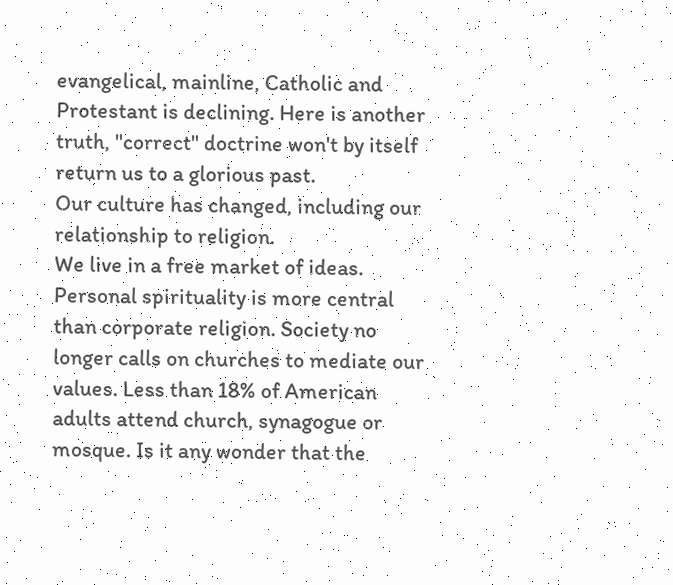evangelical, mainline, Catholic and Protestant is declining. Here is another truth, "correct" doctrine won't by itself return us to a glorious past.
Our culture has changed, including our relationship to religion.
We live in a free market of ideas. Personal spirituality is more central than corporate religion. Society no longer calls on churches to mediate our values. Less than 18% of American adults attend church, synagogue or mosque. Is it any wonder that the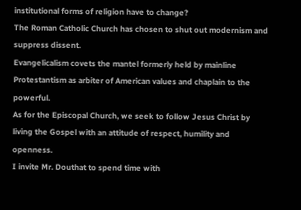institutional forms of religion have to change?
The Roman Catholic Church has chosen to shut out modernism and suppress dissent.
Evangelicalism covets the mantel formerly held by mainline Protestantism as arbiter of American values and chaplain to the powerful.
As for the Episcopal Church, we seek to follow Jesus Christ by living the Gospel with an attitude of respect, humility and openness.
I invite Mr. Douthat to spend time with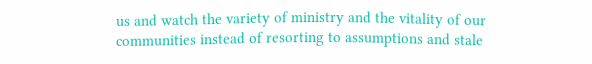us and watch the variety of ministry and the vitality of our communities instead of resorting to assumptions and stale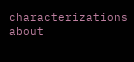characterizations about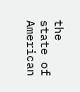the state of American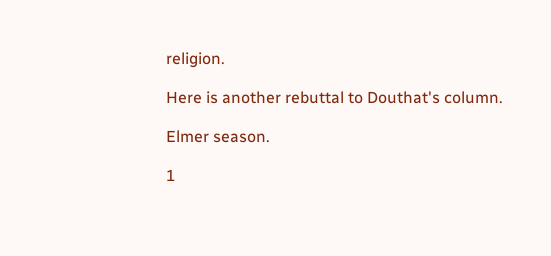religion.

Here is another rebuttal to Douthat's column.

Elmer season.

1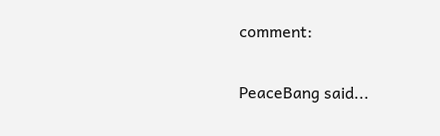comment:

PeaceBang said...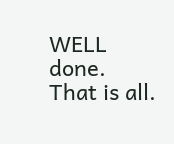WELL done. That is all.